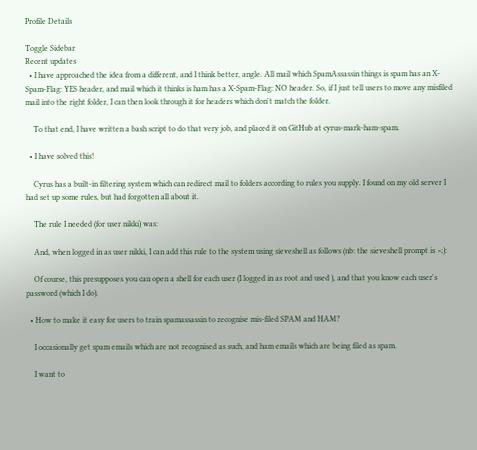Profile Details

Toggle Sidebar
Recent updates
  • I have approached the idea from a different, and I think better, angle. All mail which SpamAssassin things is spam has an X-Spam-Flag: YES header, and mail which it thinks is ham has a X-Spam-Flag: NO header. So, if I just tell users to move any misfiled mail into the right folder, I can then look through it for headers which don't match the folder.

    To that end, I have written a bash script to do that very job, and placed it on GitHub at cyrus-mark-ham-spam.

  • I have solved this!

    Cyrus has a built-in filtering system which can redirect mail to folders according to rules you supply. I found on my old server I had set up some rules, but had forgotten all about it.

    The rule I needed (for user nikki) was:

    And, when logged in as user nikki, I can add this rule to the system using sieveshell as follows (nb: the sieveshell prompt is >;):

    Of course, this presupposes you can open a shell for each user (I logged in as root and used ), and that you know each user's password (which I do).

  • How to make it easy for users to train spamassassin to recognise mis-filed SPAM and HAM?

    I occasionally get spam emails which are not recognised as such, and ham emails which are being filed as spam.

    I want to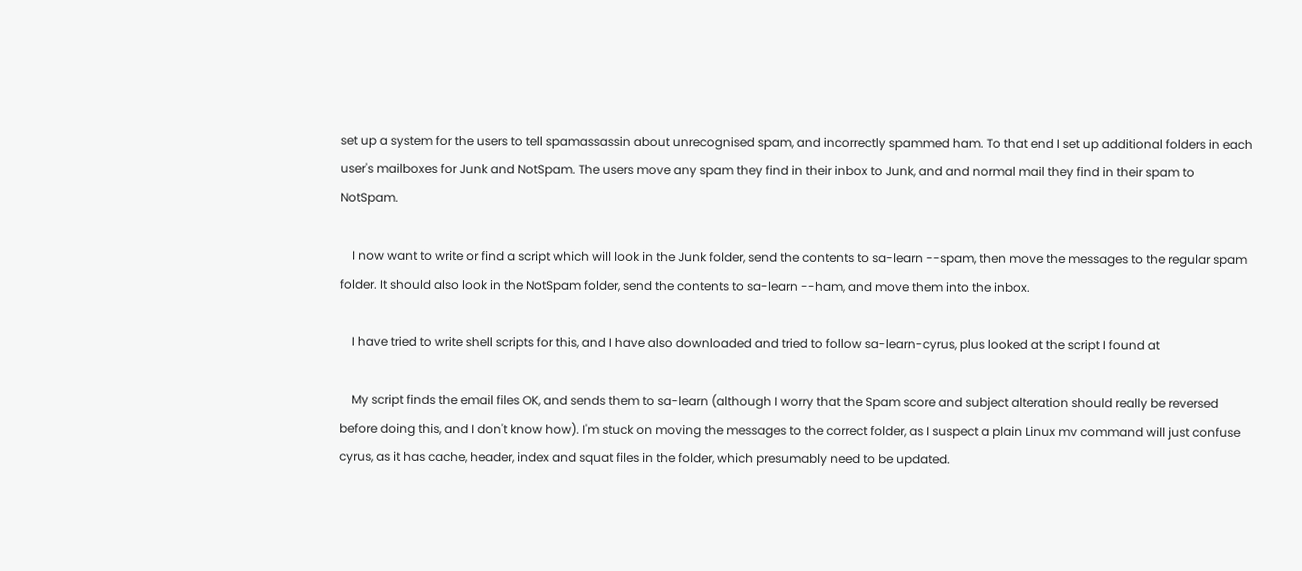set up a system for the users to tell spamassassin about unrecognised spam, and incorrectly spammed ham. To that end I set up additional folders in each user's mailboxes for Junk and NotSpam. The users move any spam they find in their inbox to Junk, and and normal mail they find in their spam to NotSpam.

    I now want to write or find a script which will look in the Junk folder, send the contents to sa-learn --spam, then move the messages to the regular spam folder. It should also look in the NotSpam folder, send the contents to sa-learn --ham, and move them into the inbox.

    I have tried to write shell scripts for this, and I have also downloaded and tried to follow sa-learn-cyrus, plus looked at the script I found at

    My script finds the email files OK, and sends them to sa-learn (although I worry that the Spam score and subject alteration should really be reversed before doing this, and I don't know how). I'm stuck on moving the messages to the correct folder, as I suspect a plain Linux mv command will just confuse cyrus, as it has cache, header, index and squat files in the folder, which presumably need to be updated.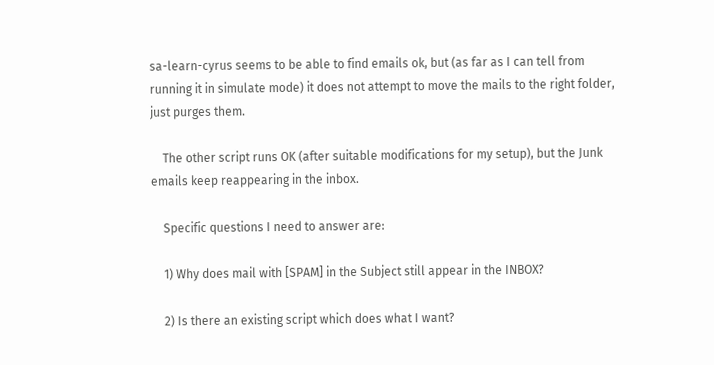sa-learn-cyrus seems to be able to find emails ok, but (as far as I can tell from running it in simulate mode) it does not attempt to move the mails to the right folder, just purges them.

    The other script runs OK (after suitable modifications for my setup), but the Junk emails keep reappearing in the inbox.

    Specific questions I need to answer are:

    1) Why does mail with [SPAM] in the Subject still appear in the INBOX?

    2) Is there an existing script which does what I want?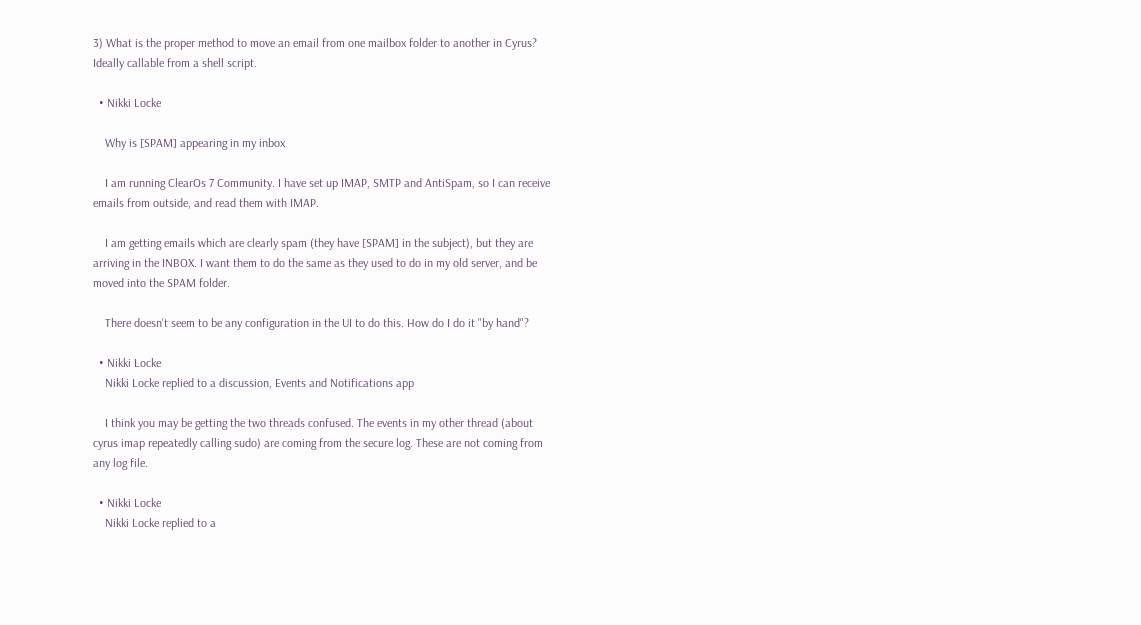3) What is the proper method to move an email from one mailbox folder to another in Cyrus? Ideally callable from a shell script.

  • Nikki Locke

    Why is [SPAM] appearing in my inbox

    I am running ClearOs 7 Community. I have set up IMAP, SMTP and AntiSpam, so I can receive emails from outside, and read them with IMAP.

    I am getting emails which are clearly spam (they have [SPAM] in the subject), but they are arriving in the INBOX. I want them to do the same as they used to do in my old server, and be moved into the SPAM folder.

    There doesn't seem to be any configuration in the UI to do this. How do I do it "by hand"?

  • Nikki Locke
    Nikki Locke replied to a discussion, Events and Notifications app

    I think you may be getting the two threads confused. The events in my other thread (about cyrus imap repeatedly calling sudo) are coming from the secure log. These are not coming from any log file.

  • Nikki Locke
    Nikki Locke replied to a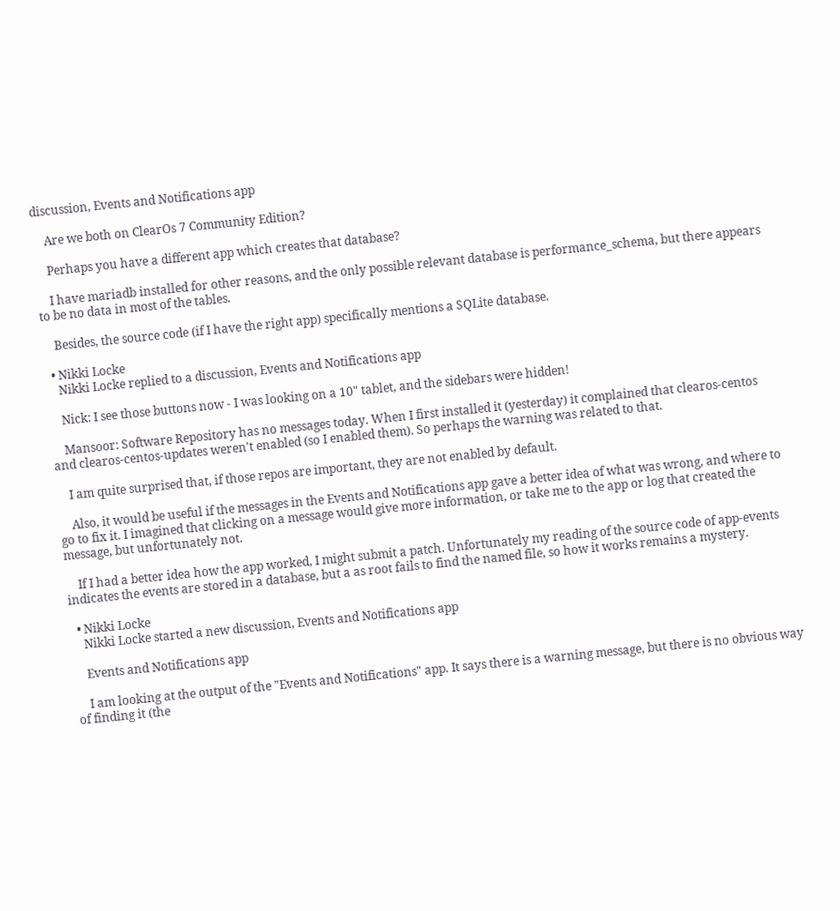discussion, Events and Notifications app

    Are we both on ClearOs 7 Community Edition?

    Perhaps you have a different app which creates that database?

    I have mariadb installed for other reasons, and the only possible relevant database is performance_schema, but there appears to be no data in most of the tables.

    Besides, the source code (if I have the right app) specifically mentions a SQLite database.

  • Nikki Locke
    Nikki Locke replied to a discussion, Events and Notifications app

    Nick: I see those buttons now - I was looking on a 10" tablet, and the sidebars were hidden!

    Mansoor: Software Repository has no messages today. When I first installed it (yesterday) it complained that clearos-centos and clearos-centos-updates weren't enabled (so I enabled them). So perhaps the warning was related to that.

    I am quite surprised that, if those repos are important, they are not enabled by default.

    Also, it would be useful if the messages in the Events and Notifications app gave a better idea of what was wrong, and where to go to fix it. I imagined that clicking on a message would give more information, or take me to the app or log that created the message, but unfortunately not.

    If I had a better idea how the app worked, I might submit a patch. Unfortunately my reading of the source code of app-events indicates the events are stored in a database, but a as root fails to find the named file, so how it works remains a mystery.

  • Nikki Locke
    Nikki Locke started a new discussion, Events and Notifications app

    Events and Notifications app

    I am looking at the output of the "Events and Notifications" app. It says there is a warning message, but there is no obvious way of finding it (the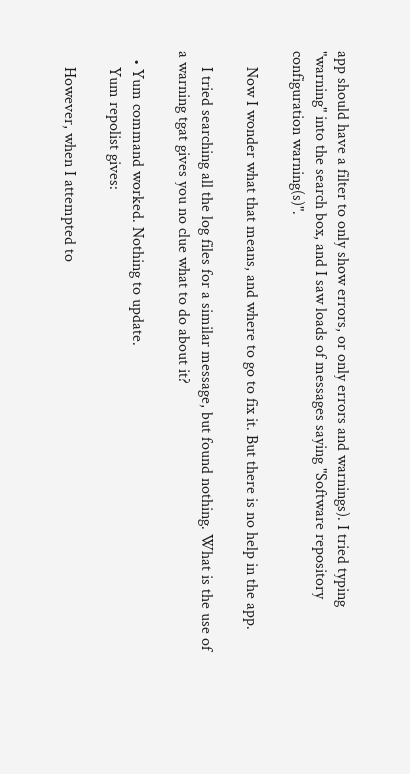app should have a filter to only show errors, or only errors and warnings). I tried typing "warning" into the search box, and I saw loads of messages saying "Software repository configuration warning(s)".

    Now I wonder what that means, and where to go to fix it. But there is no help in the app.

    I tried searching all the log files for a similar message, but found nothing. What is the use of a warning tgat gives you no clue what to do about it?

  • Yum command worked. Nothing to update.
    Yum repolist gives:

    However, when I attempted to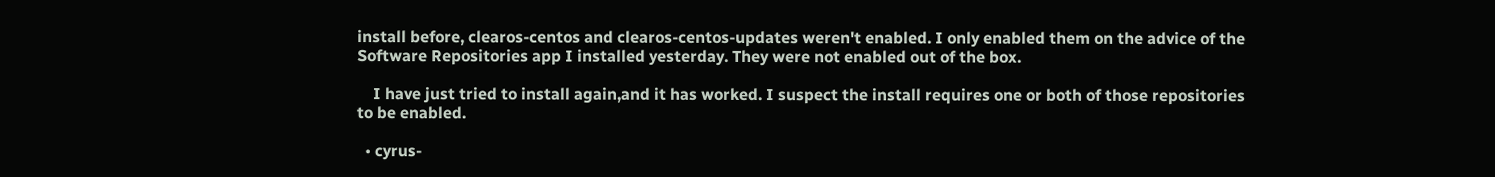install before, clearos-centos and clearos-centos-updates weren't enabled. I only enabled them on the advice of the Software Repositories app I installed yesterday. They were not enabled out of the box.

    I have just tried to install again,and it has worked. I suspect the install requires one or both of those repositories to be enabled.

  • cyrus-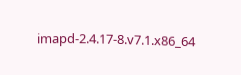imapd-2.4.17-8.v7.1.x86_64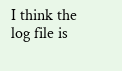I think the log file is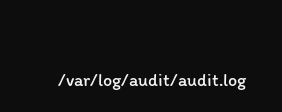/var/log/audit/audit.log